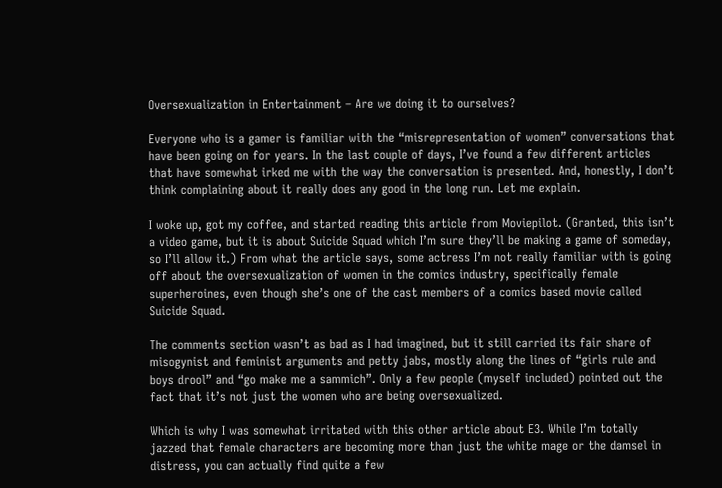Oversexualization in Entertainment – Are we doing it to ourselves?

Everyone who is a gamer is familiar with the “misrepresentation of women” conversations that have been going on for years. In the last couple of days, I’ve found a few different articles that have somewhat irked me with the way the conversation is presented. And, honestly, I don’t think complaining about it really does any good in the long run. Let me explain.

I woke up, got my coffee, and started reading this article from Moviepilot. (Granted, this isn’t a video game, but it is about Suicide Squad which I’m sure they’ll be making a game of someday, so I’ll allow it.) From what the article says, some actress I’m not really familiar with is going off about the oversexualization of women in the comics industry, specifically female superheroines, even though she’s one of the cast members of a comics based movie called Suicide Squad.

The comments section wasn’t as bad as I had imagined, but it still carried its fair share of misogynist and feminist arguments and petty jabs, mostly along the lines of “girls rule and boys drool” and “go make me a sammich”. Only a few people (myself included) pointed out the fact that it’s not just the women who are being oversexualized.

Which is why I was somewhat irritated with this other article about E3. While I’m totally jazzed that female characters are becoming more than just the white mage or the damsel in distress, you can actually find quite a few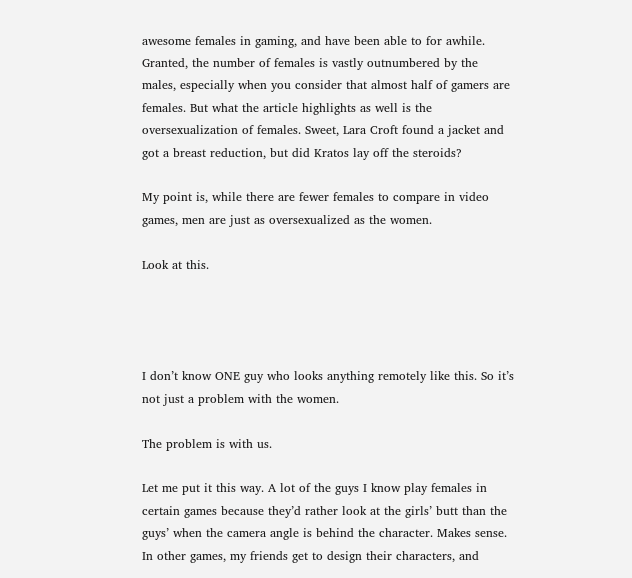awesome females in gaming, and have been able to for awhile. Granted, the number of females is vastly outnumbered by the males, especially when you consider that almost half of gamers are females. But what the article highlights as well is the oversexualization of females. Sweet, Lara Croft found a jacket and got a breast reduction, but did Kratos lay off the steroids?

My point is, while there are fewer females to compare in video games, men are just as oversexualized as the women.

Look at this.




I don’t know ONE guy who looks anything remotely like this. So it’s not just a problem with the women.

The problem is with us.

Let me put it this way. A lot of the guys I know play females in certain games because they’d rather look at the girls’ butt than the guys’ when the camera angle is behind the character. Makes sense. In other games, my friends get to design their characters, and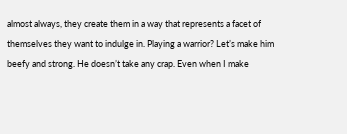almost always, they create them in a way that represents a facet of themselves they want to indulge in. Playing a warrior? Let’s make him beefy and strong. He doesn’t take any crap. Even when I make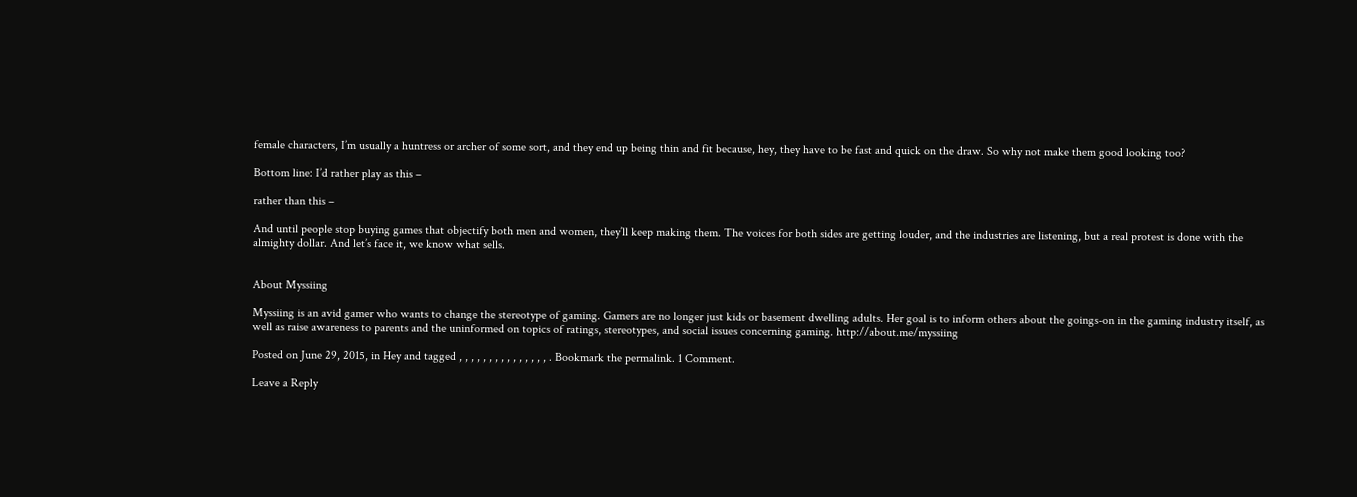female characters, I’m usually a huntress or archer of some sort, and they end up being thin and fit because, hey, they have to be fast and quick on the draw. So why not make them good looking too?

Bottom line: I’d rather play as this –

rather than this –

And until people stop buying games that objectify both men and women, they’ll keep making them. The voices for both sides are getting louder, and the industries are listening, but a real protest is done with the almighty dollar. And let’s face it, we know what sells.


About Myssiing

Myssiing is an avid gamer who wants to change the stereotype of gaming. Gamers are no longer just kids or basement dwelling adults. Her goal is to inform others about the goings-on in the gaming industry itself, as well as raise awareness to parents and the uninformed on topics of ratings, stereotypes, and social issues concerning gaming. http://about.me/myssiing

Posted on June 29, 2015, in Hey and tagged , , , , , , , , , , , , , , , . Bookmark the permalink. 1 Comment.

Leave a Reply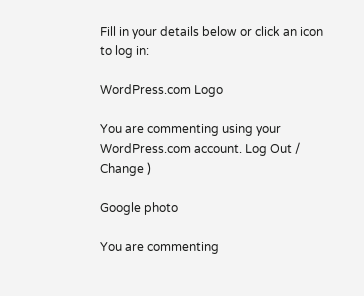Fill in your details below or click an icon to log in:

WordPress.com Logo

You are commenting using your WordPress.com account. Log Out /  Change )

Google photo

You are commenting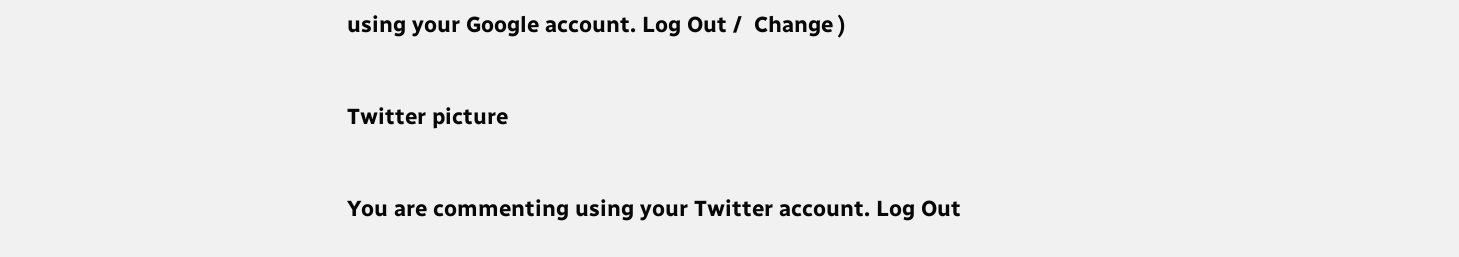using your Google account. Log Out /  Change )

Twitter picture

You are commenting using your Twitter account. Log Out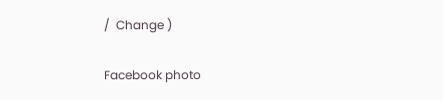/  Change )

Facebook photo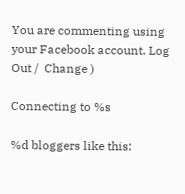You are commenting using your Facebook account. Log Out /  Change )

Connecting to %s

%d bloggers like this: